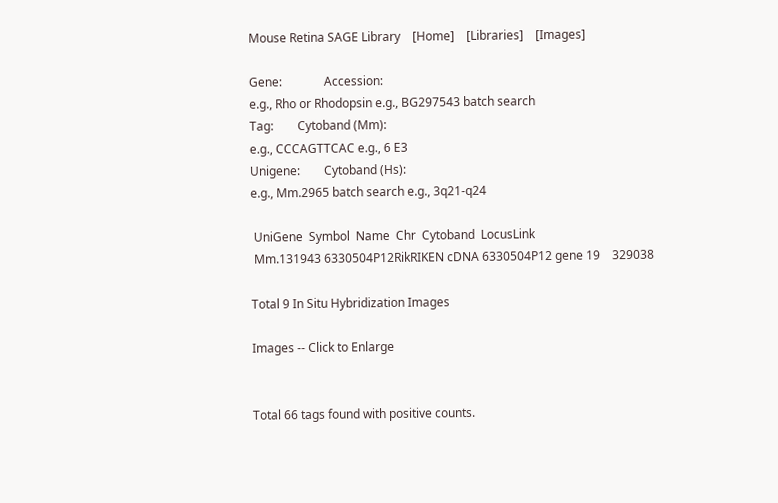Mouse Retina SAGE Library    [Home]    [Libraries]    [Images]

Gene:              Accession:
e.g., Rho or Rhodopsin e.g., BG297543 batch search
Tag:        Cytoband (Mm):
e.g., CCCAGTTCAC e.g., 6 E3
Unigene:        Cytoband (Hs):
e.g., Mm.2965 batch search e.g., 3q21-q24

 UniGene  Symbol  Name  Chr  Cytoband  LocusLink
 Mm.131943 6330504P12RikRIKEN cDNA 6330504P12 gene 19    329038

Total 9 In Situ Hybridization Images

Images -- Click to Enlarge


Total 66 tags found with positive counts.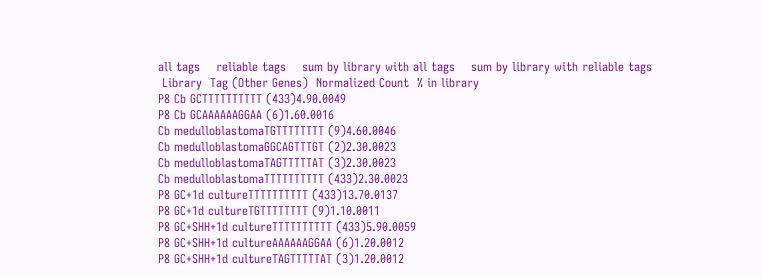all tags    reliable tags    sum by library with all tags    sum by library with reliable tags
 Library  Tag (Other Genes)  Normalized Count  % in library
P8 Cb GCTTTTTTTTTT (433)4.90.0049
P8 Cb GCAAAAAAGGAA (6)1.60.0016
Cb medulloblastomaTGTTTTTTTT (9)4.60.0046
Cb medulloblastomaGGCAGTTTGT (2)2.30.0023
Cb medulloblastomaTAGTTTTTAT (3)2.30.0023
Cb medulloblastomaTTTTTTTTTT (433)2.30.0023
P8 GC+1d cultureTTTTTTTTTT (433)13.70.0137
P8 GC+1d cultureTGTTTTTTTT (9)1.10.0011
P8 GC+SHH+1d cultureTTTTTTTTTT (433)5.90.0059
P8 GC+SHH+1d cultureAAAAAAGGAA (6)1.20.0012
P8 GC+SHH+1d cultureTAGTTTTTAT (3)1.20.0012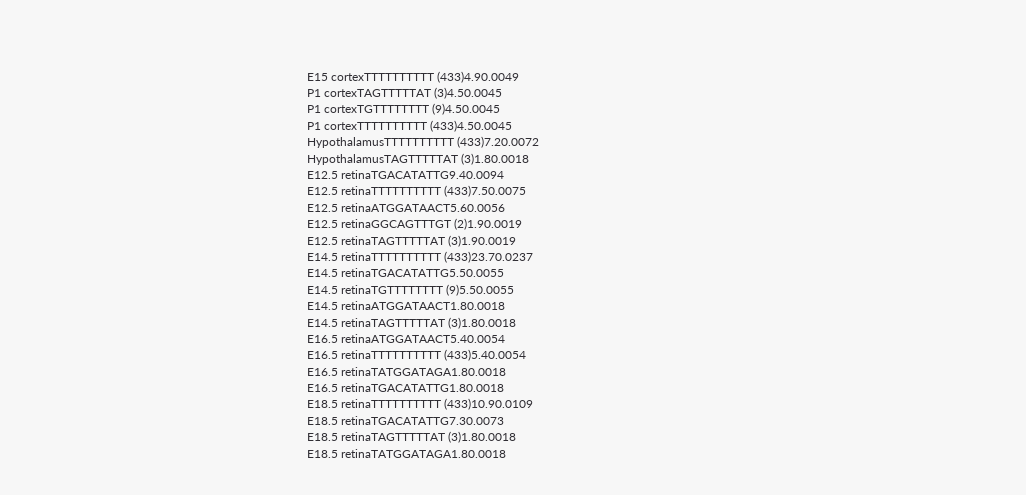E15 cortexTTTTTTTTTT (433)4.90.0049
P1 cortexTAGTTTTTAT (3)4.50.0045
P1 cortexTGTTTTTTTT (9)4.50.0045
P1 cortexTTTTTTTTTT (433)4.50.0045
HypothalamusTTTTTTTTTT (433)7.20.0072
HypothalamusTAGTTTTTAT (3)1.80.0018
E12.5 retinaTGACATATTG9.40.0094
E12.5 retinaTTTTTTTTTT (433)7.50.0075
E12.5 retinaATGGATAACT5.60.0056
E12.5 retinaGGCAGTTTGT (2)1.90.0019
E12.5 retinaTAGTTTTTAT (3)1.90.0019
E14.5 retinaTTTTTTTTTT (433)23.70.0237
E14.5 retinaTGACATATTG5.50.0055
E14.5 retinaTGTTTTTTTT (9)5.50.0055
E14.5 retinaATGGATAACT1.80.0018
E14.5 retinaTAGTTTTTAT (3)1.80.0018
E16.5 retinaATGGATAACT5.40.0054
E16.5 retinaTTTTTTTTTT (433)5.40.0054
E16.5 retinaTATGGATAGA1.80.0018
E16.5 retinaTGACATATTG1.80.0018
E18.5 retinaTTTTTTTTTT (433)10.90.0109
E18.5 retinaTGACATATTG7.30.0073
E18.5 retinaTAGTTTTTAT (3)1.80.0018
E18.5 retinaTATGGATAGA1.80.0018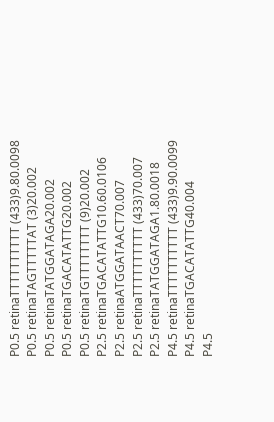P0.5 retinaTTTTTTTTTT (433)9.80.0098
P0.5 retinaTAGTTTTTAT (3)20.002
P0.5 retinaTATGGATAGA20.002
P0.5 retinaTGACATATTG20.002
P0.5 retinaTGTTTTTTTT (9)20.002
P2.5 retinaTGACATATTG10.60.0106
P2.5 retinaATGGATAACT70.007
P2.5 retinaTTTTTTTTTT (433)70.007
P2.5 retinaTATGGATAGA1.80.0018
P4.5 retinaTTTTTTTTTT (433)9.90.0099
P4.5 retinaTGACATATTG40.004
P4.5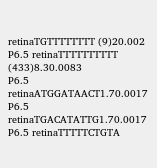retinaTGTTTTTTTT (9)20.002
P6.5 retinaTTTTTTTTTT (433)8.30.0083
P6.5 retinaATGGATAACT1.70.0017
P6.5 retinaTGACATATTG1.70.0017
P6.5 retinaTTTTTCTGTA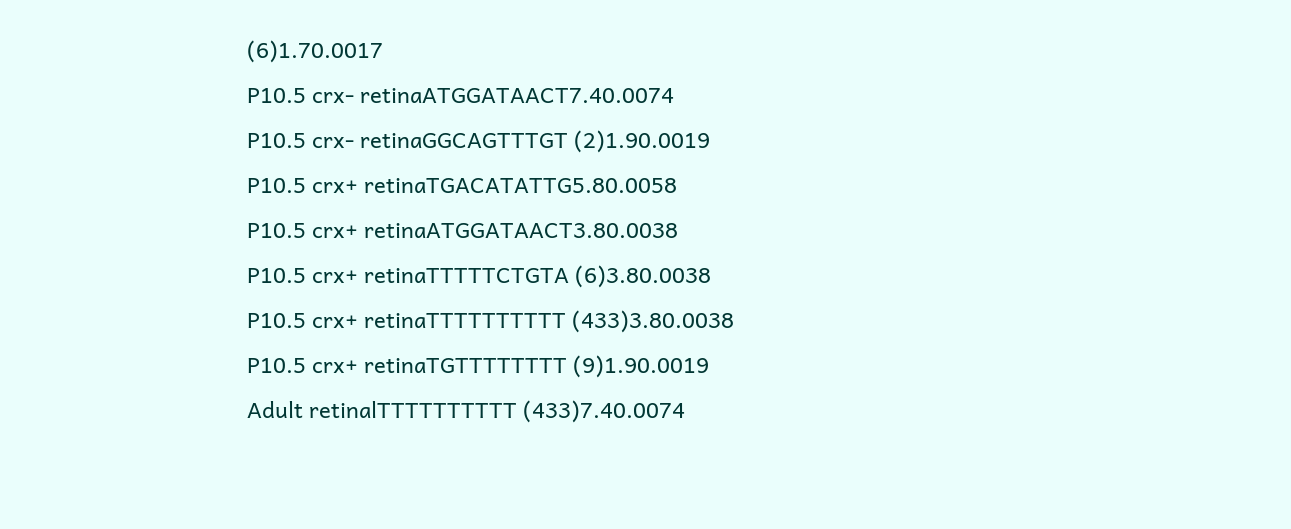(6)1.70.0017
P10.5 crx- retinaATGGATAACT7.40.0074
P10.5 crx- retinaGGCAGTTTGT (2)1.90.0019
P10.5 crx+ retinaTGACATATTG5.80.0058
P10.5 crx+ retinaATGGATAACT3.80.0038
P10.5 crx+ retinaTTTTTCTGTA (6)3.80.0038
P10.5 crx+ retinaTTTTTTTTTT (433)3.80.0038
P10.5 crx+ retinaTGTTTTTTTT (9)1.90.0019
Adult retinalTTTTTTTTTT (433)7.40.0074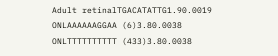Adult retinalTGACATATTG1.90.0019
ONLAAAAAAGGAA (6)3.80.0038
ONLTTTTTTTTTT (433)3.80.0038